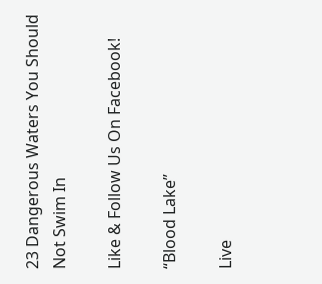23 Dangerous Waters You Should Not Swim In

Like & Follow Us On Facebook!

“Blood Lake”

Live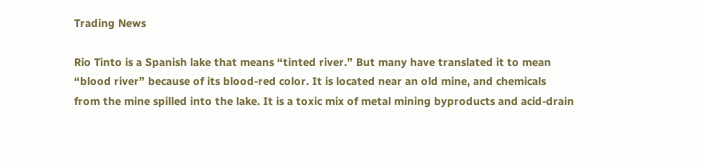Trading News

Rio Tinto is a Spanish lake that means “tinted river.” But many have translated it to mean “blood river” because of its blood-red color. It is located near an old mine, and chemicals from the mine spilled into the lake. It is a toxic mix of metal mining byproducts and acid-drain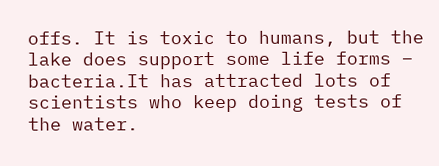offs. It is toxic to humans, but the lake does support some life forms – bacteria.It has attracted lots of scientists who keep doing tests of the water.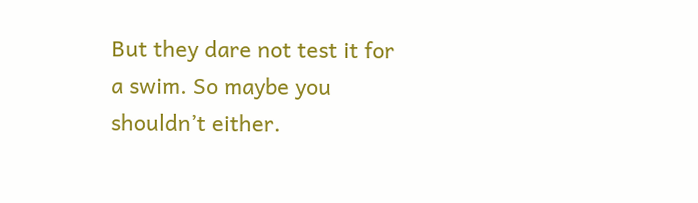But they dare not test it for a swim. So maybe you shouldn’t either.